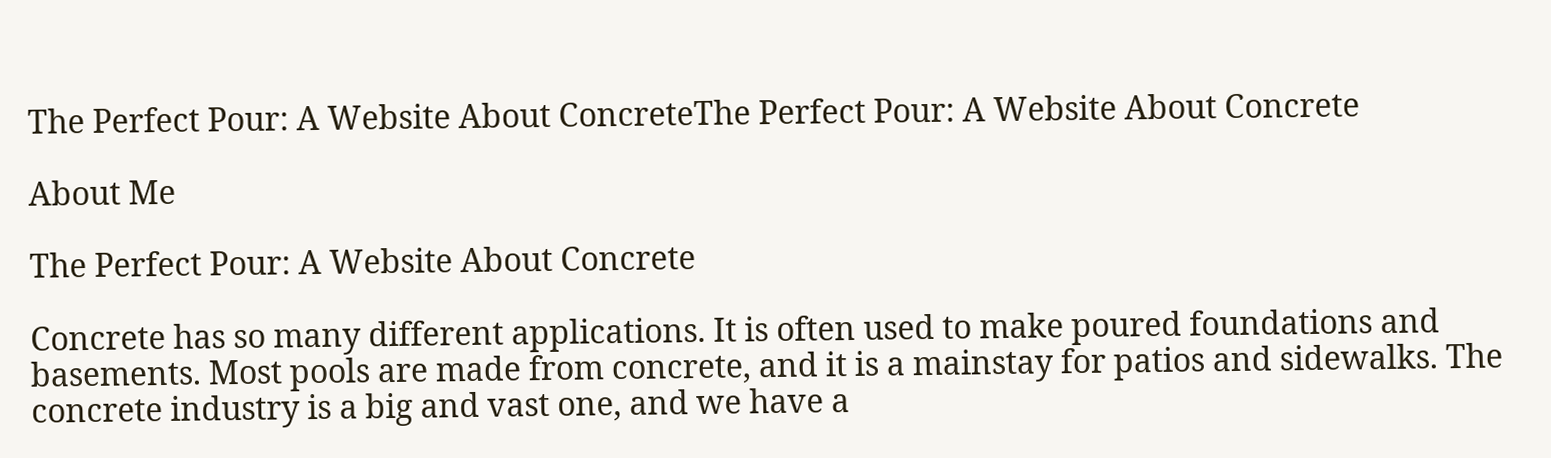The Perfect Pour: A Website About ConcreteThe Perfect Pour: A Website About Concrete

About Me

The Perfect Pour: A Website About Concrete

Concrete has so many different applications. It is often used to make poured foundations and basements. Most pools are made from concrete, and it is a mainstay for patios and sidewalks. The concrete industry is a big and vast one, and we have a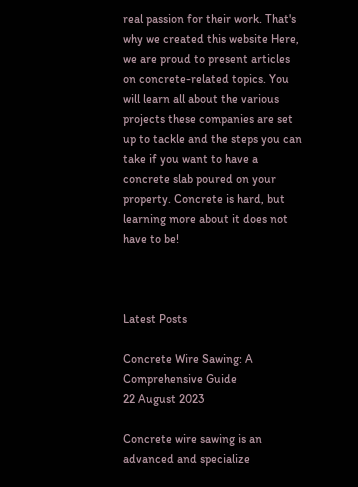real passion for their work. That's why we created this website Here, we are proud to present articles on concrete-related topics. You will learn all about the various projects these companies are set up to tackle and the steps you can take if you want to have a concrete slab poured on your property. Concrete is hard, but learning more about it does not have to be!



Latest Posts

Concrete Wire Sawing: A Comprehensive Guide
22 August 2023

Concrete wire sawing is an advanced and specialize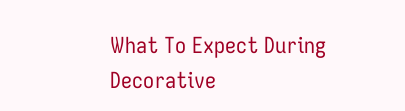What To Expect During Decorative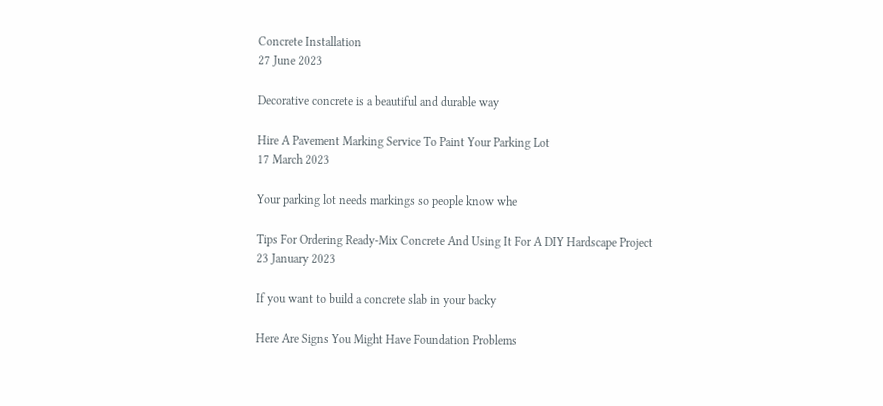Concrete Installation
27 June 2023

Decorative concrete is a beautiful and durable way

Hire A Pavement Marking Service To Paint Your Parking Lot
17 March 2023

Your parking lot needs markings so people know whe

Tips For Ordering Ready-Mix Concrete And Using It For A DIY Hardscape Project
23 January 2023

If you want to build a concrete slab in your backy

Here Are Signs You Might Have Foundation Problems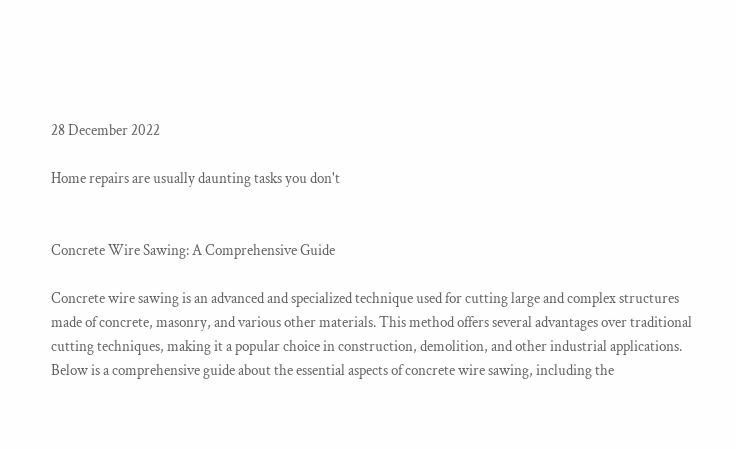28 December 2022

Home repairs are usually daunting tasks you don't


Concrete Wire Sawing: A Comprehensive Guide

Concrete wire sawing is an advanced and specialized technique used for cutting large and complex structures made of concrete, masonry, and various other materials. This method offers several advantages over traditional cutting techniques, making it a popular choice in construction, demolition, and other industrial applications. Below is a comprehensive guide about the essential aspects of concrete wire sawing, including the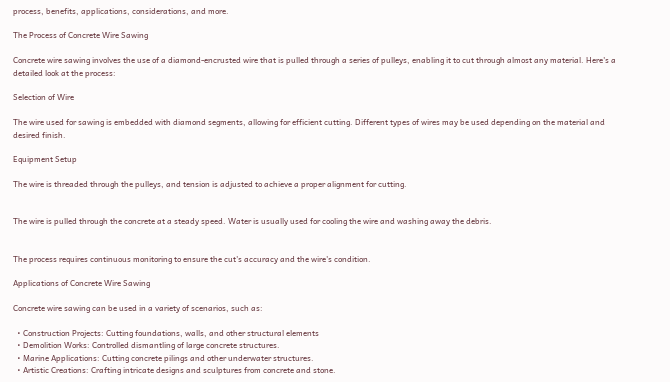process, benefits, applications, considerations, and more.

The Process of Concrete Wire Sawing

Concrete wire sawing involves the use of a diamond-encrusted wire that is pulled through a series of pulleys, enabling it to cut through almost any material. Here's a detailed look at the process:

Selection of Wire

The wire used for sawing is embedded with diamond segments, allowing for efficient cutting. Different types of wires may be used depending on the material and desired finish.

Equipment Setup

The wire is threaded through the pulleys, and tension is adjusted to achieve a proper alignment for cutting.


The wire is pulled through the concrete at a steady speed. Water is usually used for cooling the wire and washing away the debris.


The process requires continuous monitoring to ensure the cut's accuracy and the wire's condition.

Applications of Concrete Wire Sawing

Concrete wire sawing can be used in a variety of scenarios, such as:

  • Construction Projects: Cutting foundations, walls, and other structural elements
  • Demolition Works: Controlled dismantling of large concrete structures.
  • Marine Applications: Cutting concrete pilings and other underwater structures.
  • Artistic Creations: Crafting intricate designs and sculptures from concrete and stone.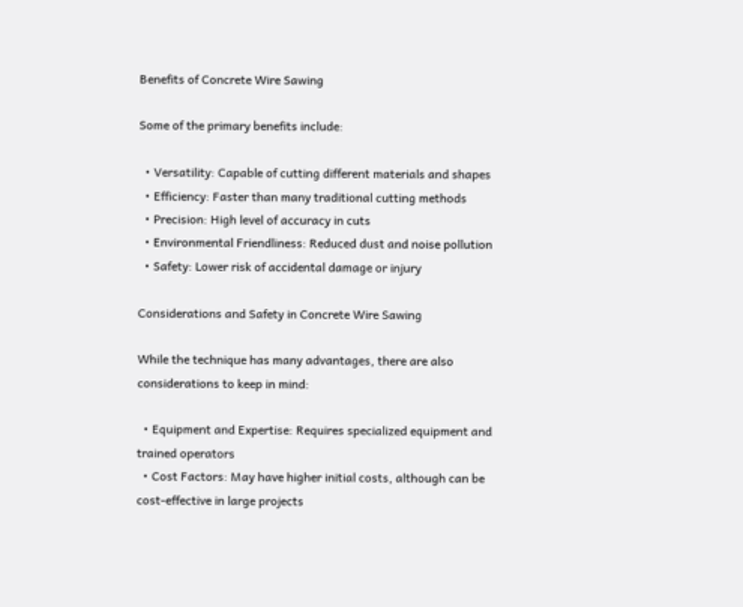Benefits of Concrete Wire Sawing

Some of the primary benefits include:

  • Versatility: Capable of cutting different materials and shapes
  • Efficiency: Faster than many traditional cutting methods
  • Precision: High level of accuracy in cuts
  • Environmental Friendliness: Reduced dust and noise pollution
  • Safety: Lower risk of accidental damage or injury

Considerations and Safety in Concrete Wire Sawing

While the technique has many advantages, there are also considerations to keep in mind:

  • Equipment and Expertise: Requires specialized equipment and trained operators
  • Cost Factors: May have higher initial costs, although can be cost-effective in large projects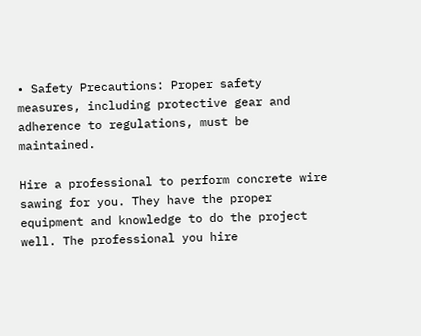• Safety Precautions: Proper safety measures, including protective gear and adherence to regulations, must be maintained.

Hire a professional to perform concrete wire sawing for you. They have the proper equipment and knowledge to do the project well. The professional you hire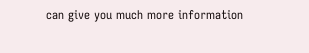can give you much more information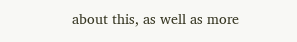about this, as well as more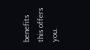benefits this offers you.